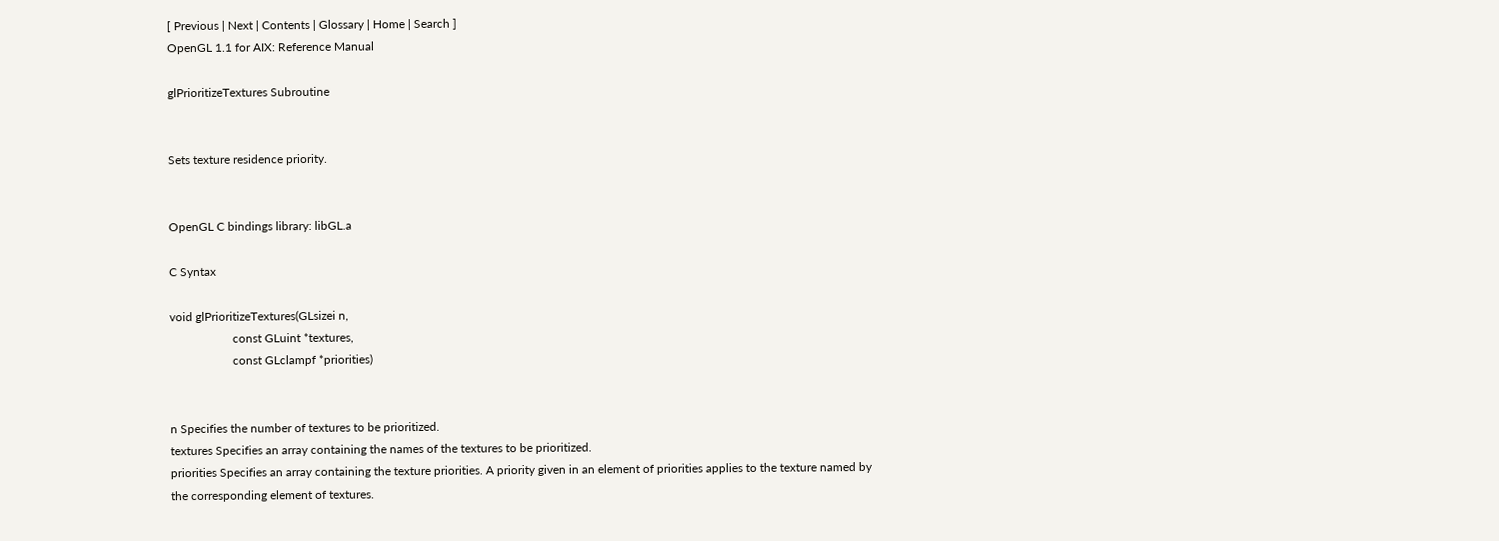[ Previous | Next | Contents | Glossary | Home | Search ]
OpenGL 1.1 for AIX: Reference Manual

glPrioritizeTextures Subroutine


Sets texture residence priority.


OpenGL C bindings library: libGL.a

C Syntax

void glPrioritizeTextures(GLsizei n,
                     const GLuint *textures,
                     const GLclampf *priorities)


n Specifies the number of textures to be prioritized.
textures Specifies an array containing the names of the textures to be prioritized.
priorities Specifies an array containing the texture priorities. A priority given in an element of priorities applies to the texture named by the corresponding element of textures.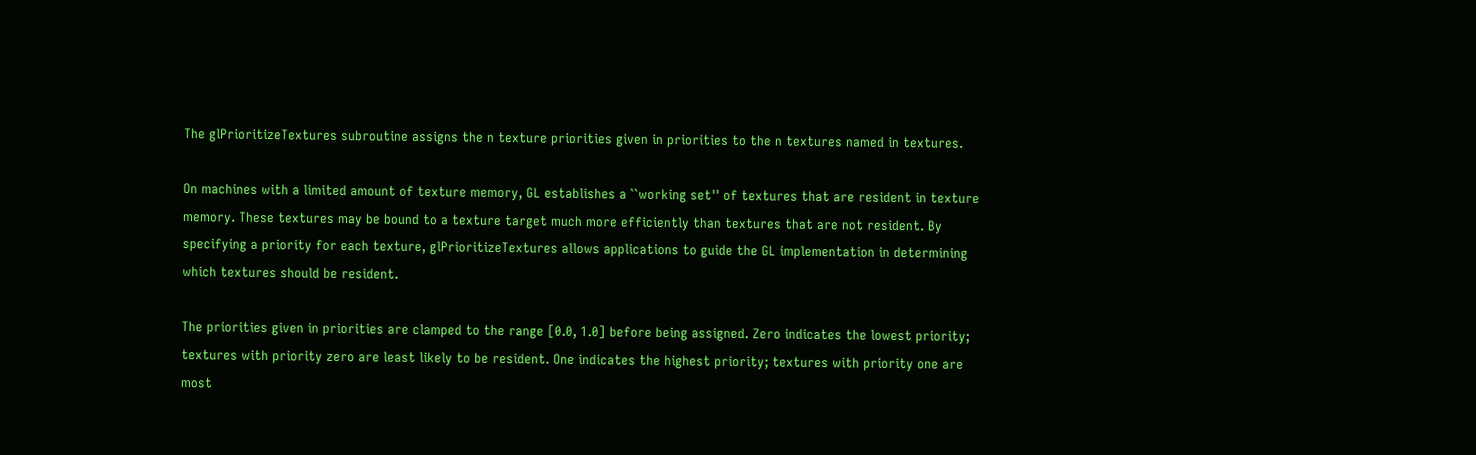The glPrioritizeTextures subroutine assigns the n texture priorities given in priorities to the n textures named in textures.

On machines with a limited amount of texture memory, GL establishes a ``working set'' of textures that are resident in texture memory. These textures may be bound to a texture target much more efficiently than textures that are not resident. By specifying a priority for each texture, glPrioritizeTextures allows applications to guide the GL implementation in determining which textures should be resident.

The priorities given in priorities are clamped to the range [0.0, 1.0] before being assigned. Zero indicates the lowest priority; textures with priority zero are least likely to be resident. One indicates the highest priority; textures with priority one are most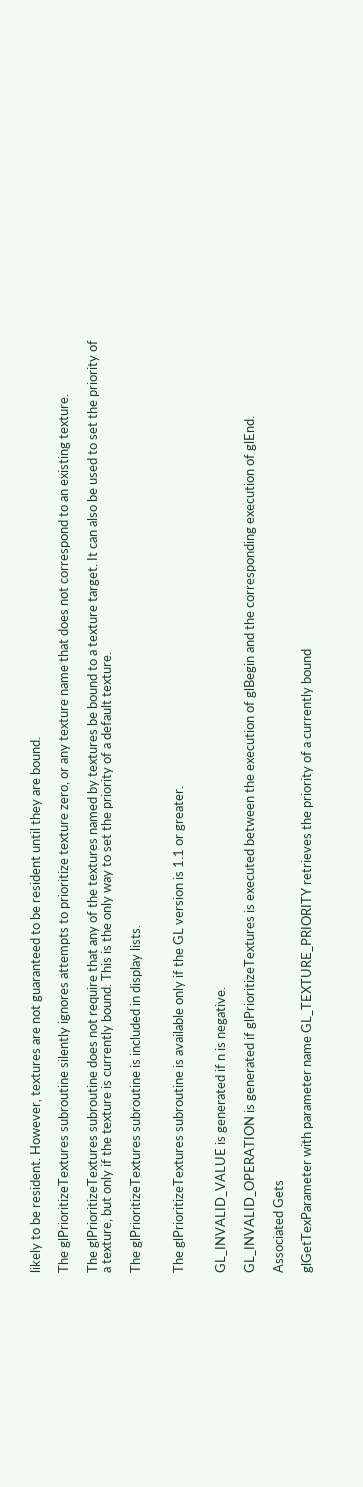likely to be resident. However, textures are not guaranteed to be resident until they are bound.

The glPrioritizeTextures subroutine silently ignores attempts to prioritize texture zero, or any texture name that does not correspond to an existing texture.

The glPrioritizeTextures subroutine does not require that any of the textures named by textures be bound to a texture target. It can also be used to set the priority of a texture, but only if the texture is currently bound. This is the only way to set the priority of a default texture.

The glPrioritizeTextures subroutine is included in display lists.


The glPrioritizeTextures subroutine is available only if the GL version is 1.1 or greater.


GL_INVALID_VALUE is generated if n is negative.

GL_INVALID_OPERATION is generated if glPrioritizeTextures is executed between the execution of glBegin and the corresponding execution of glEnd.

Associated Gets

glGetTexParameter with parameter name GL_TEXTURE_PRIORITY retrieves the priority of a currently bound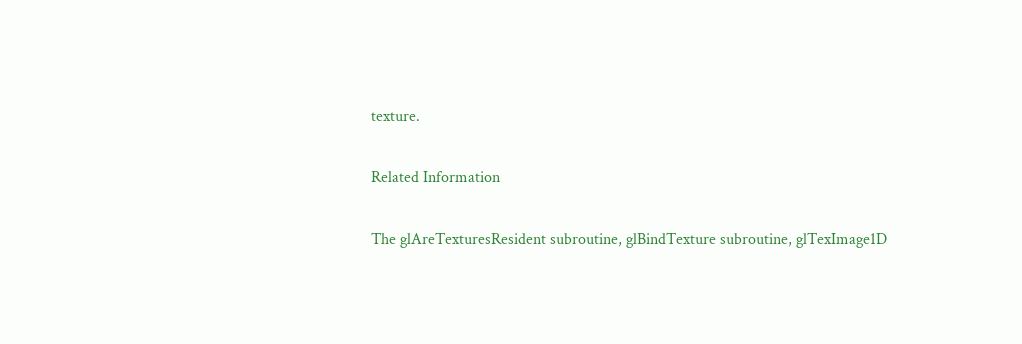texture.

Related Information

The glAreTexturesResident subroutine, glBindTexture subroutine, glTexImage1D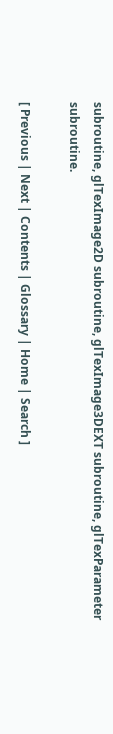subroutine, glTexImage2D subroutine, glTexImage3DEXT subroutine, glTexParameter subroutine.

[ Previous | Next | Contents | Glossary | Home | Search ]